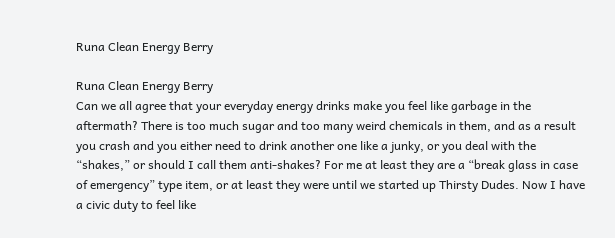Runa Clean Energy Berry

Runa Clean Energy Berry
Can we all agree that your everyday energy drinks make you feel like garbage in the aftermath? There is too much sugar and too many weird chemicals in them, and as a result you crash and you either need to drink another one like a junky, or you deal with the “shakes,” or should I call them anti-shakes? For me at least they are a “break glass in case of emergency” type item, or at least they were until we started up Thirsty Dudes. Now I have a civic duty to feel like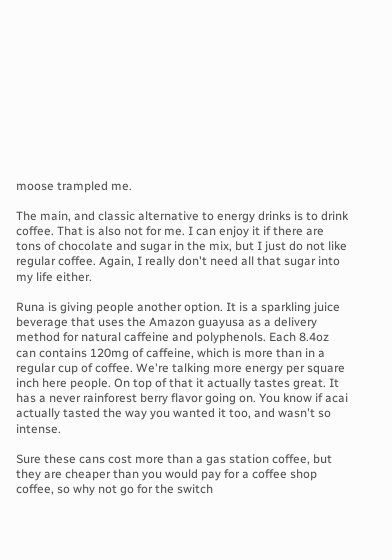moose trampled me.

The main, and classic alternative to energy drinks is to drink coffee. That is also not for me. I can enjoy it if there are tons of chocolate and sugar in the mix, but I just do not like regular coffee. Again, I really don't need all that sugar into my life either.

Runa is giving people another option. It is a sparkling juice beverage that uses the Amazon guayusa as a delivery method for natural caffeine and polyphenols. Each 8.4oz can contains 120mg of caffeine, which is more than in a regular cup of coffee. We're talking more energy per square inch here people. On top of that it actually tastes great. It has a never rainforest berry flavor going on. You know if acai actually tasted the way you wanted it too, and wasn't so intense.

Sure these cans cost more than a gas station coffee, but they are cheaper than you would pay for a coffee shop coffee, so why not go for the switch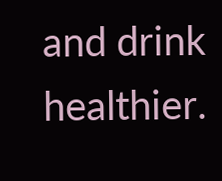and drink healthier.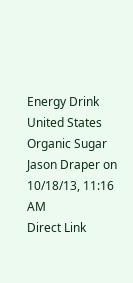Energy Drink
United States
Organic Sugar
Jason Draper on 10/18/13, 11:16 AM
Direct Link